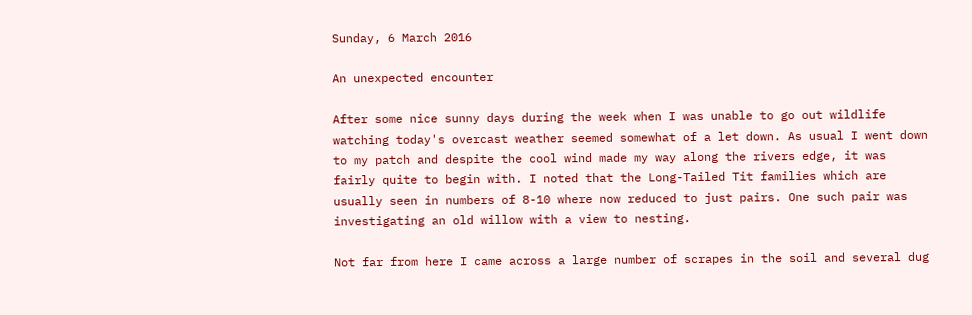Sunday, 6 March 2016

An unexpected encounter

After some nice sunny days during the week when I was unable to go out wildlife watching today's overcast weather seemed somewhat of a let down. As usual I went down to my patch and despite the cool wind made my way along the rivers edge, it was fairly quite to begin with. I noted that the Long-Tailed Tit families which are usually seen in numbers of 8-10 where now reduced to just pairs. One such pair was investigating an old willow with a view to nesting.

Not far from here I came across a large number of scrapes in the soil and several dug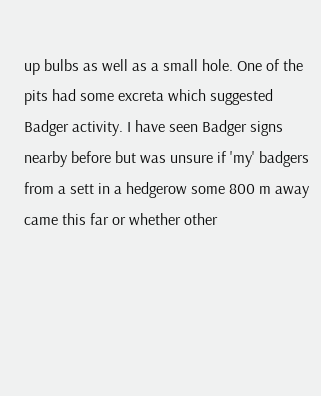up bulbs as well as a small hole. One of the pits had some excreta which suggested Badger activity. I have seen Badger signs nearby before but was unsure if 'my' badgers from a sett in a hedgerow some 800 m away came this far or whether other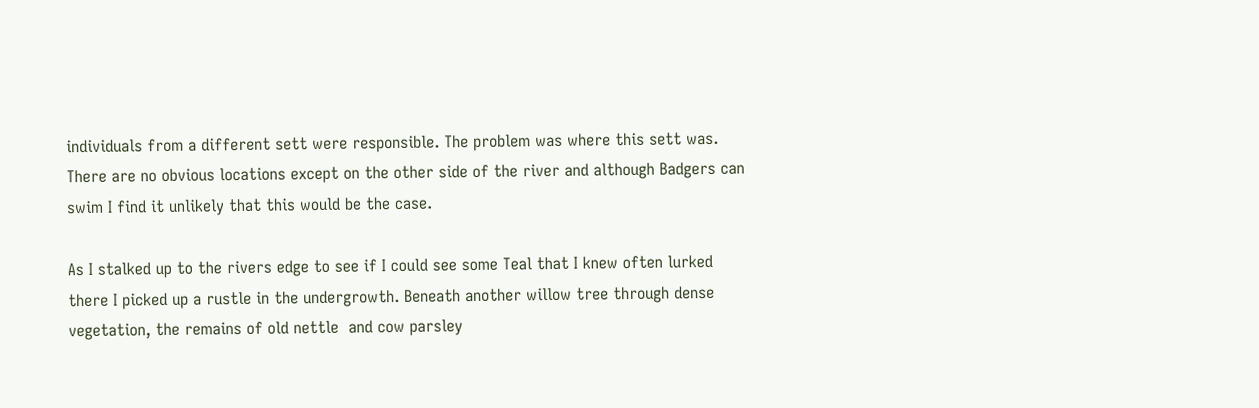individuals from a different sett were responsible. The problem was where this sett was. There are no obvious locations except on the other side of the river and although Badgers can swim I find it unlikely that this would be the case.

As I stalked up to the rivers edge to see if I could see some Teal that I knew often lurked there I picked up a rustle in the undergrowth. Beneath another willow tree through dense vegetation, the remains of old nettle  and cow parsley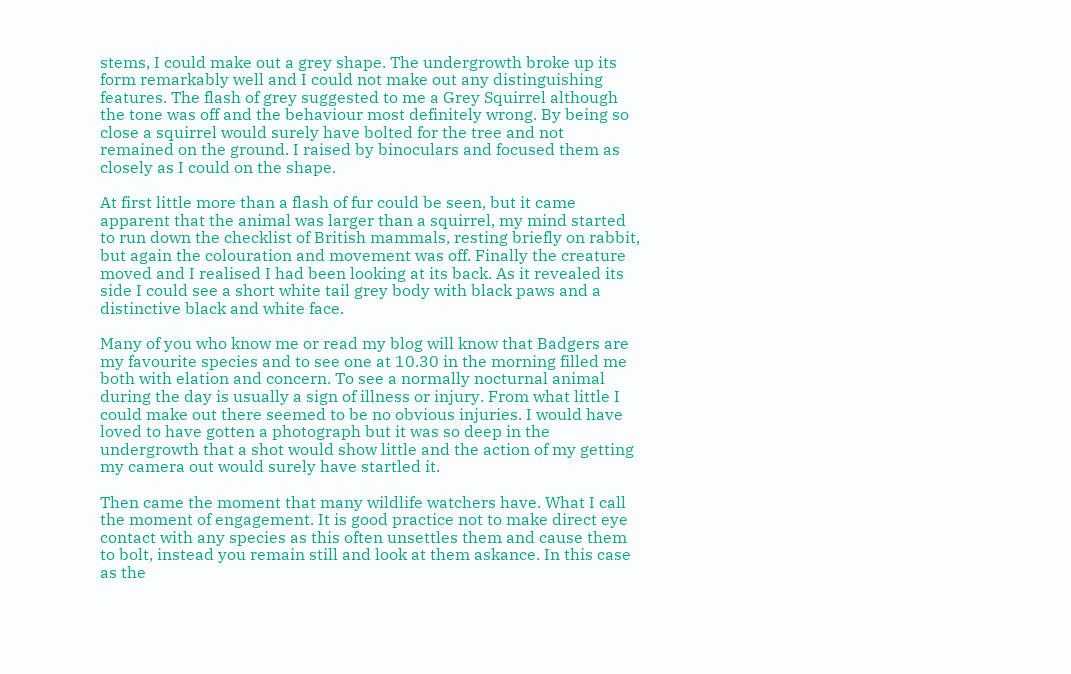stems, I could make out a grey shape. The undergrowth broke up its form remarkably well and I could not make out any distinguishing features. The flash of grey suggested to me a Grey Squirrel although the tone was off and the behaviour most definitely wrong. By being so close a squirrel would surely have bolted for the tree and not remained on the ground. I raised by binoculars and focused them as closely as I could on the shape.

At first little more than a flash of fur could be seen, but it came apparent that the animal was larger than a squirrel, my mind started to run down the checklist of British mammals, resting briefly on rabbit, but again the colouration and movement was off. Finally the creature moved and I realised I had been looking at its back. As it revealed its side I could see a short white tail grey body with black paws and a distinctive black and white face.

Many of you who know me or read my blog will know that Badgers are my favourite species and to see one at 10.30 in the morning filled me both with elation and concern. To see a normally nocturnal animal during the day is usually a sign of illness or injury. From what little I could make out there seemed to be no obvious injuries. I would have loved to have gotten a photograph but it was so deep in the undergrowth that a shot would show little and the action of my getting my camera out would surely have startled it.

Then came the moment that many wildlife watchers have. What I call the moment of engagement. It is good practice not to make direct eye contact with any species as this often unsettles them and cause them to bolt, instead you remain still and look at them askance. In this case as the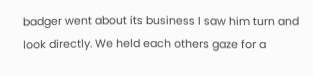badger went about its business I saw him turn and look directly. We held each others gaze for a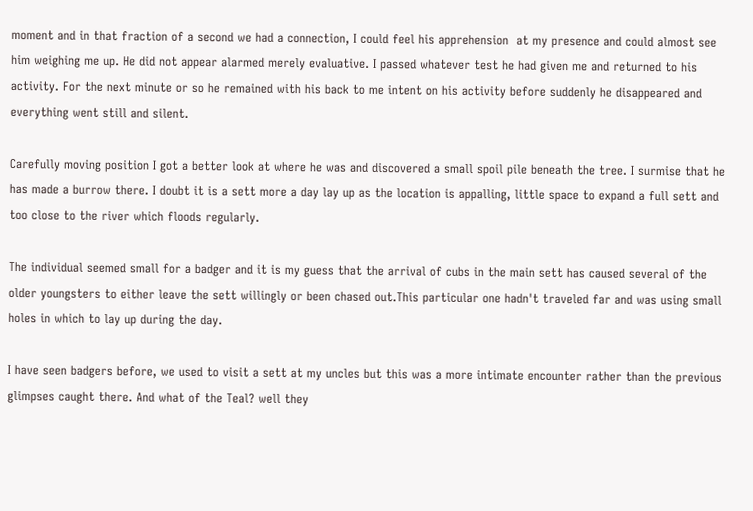moment and in that fraction of a second we had a connection, I could feel his apprehension  at my presence and could almost see him weighing me up. He did not appear alarmed merely evaluative. I passed whatever test he had given me and returned to his activity. For the next minute or so he remained with his back to me intent on his activity before suddenly he disappeared and everything went still and silent.

Carefully moving position I got a better look at where he was and discovered a small spoil pile beneath the tree. I surmise that he has made a burrow there. I doubt it is a sett more a day lay up as the location is appalling, little space to expand a full sett and too close to the river which floods regularly.

The individual seemed small for a badger and it is my guess that the arrival of cubs in the main sett has caused several of the older youngsters to either leave the sett willingly or been chased out.This particular one hadn't traveled far and was using small holes in which to lay up during the day.

I have seen badgers before, we used to visit a sett at my uncles but this was a more intimate encounter rather than the previous glimpses caught there. And what of the Teal? well they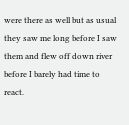were there as well but as usual they saw me long before I saw them and flew off down river before I barely had time to react.